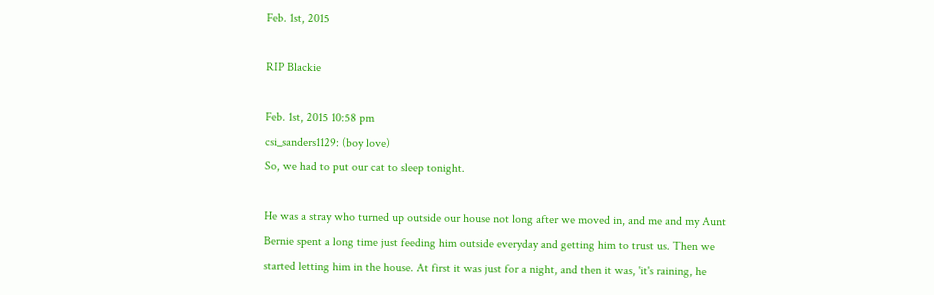Feb. 1st, 2015

RIP Blackie

Feb. 1st, 2015 10:58 pm
csi_sanders1129: (boy love)
So, we had to put our cat to sleep tonight.

He was a stray who turned up outside our house not long after we moved in, and me and my Aunt Bernie spent a long time just feeding him outside everyday and getting him to trust us. Then we started letting him in the house. At first it was just for a night, and then it was, 'it's raining, he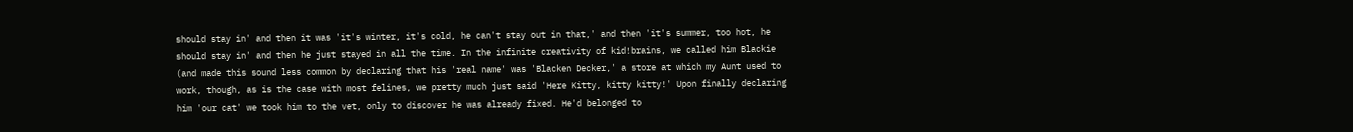should stay in' and then it was 'it's winter, it's cold, he can't stay out in that,' and then 'it's summer, too hot, he should stay in' and then he just stayed in all the time. In the infinite creativity of kid!brains, we called him Blackie (and made this sound less common by declaring that his 'real name' was 'Blacken Decker,' a store at which my Aunt used to work, though, as is the case with most felines, we pretty much just said 'Here Kitty, kitty kitty!' Upon finally declaring him 'our cat' we took him to the vet, only to discover he was already fixed. He'd belonged to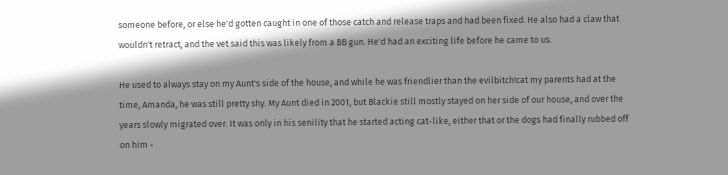someone before, or else he'd gotten caught in one of those catch and release traps and had been fixed. He also had a claw that wouldn't retract, and the vet said this was likely from a BB gun. He'd had an exciting life before he came to us.

He used to always stay on my Aunt's side of the house, and while he was friendlier than the evilbitch!cat my parents had at the time, Amanda, he was still pretty shy. My Aunt died in 2001, but Blackie still mostly stayed on her side of our house, and over the years slowly migrated over. It was only in his senility that he started acting cat-like, either that or the dogs had finally rubbed off on him -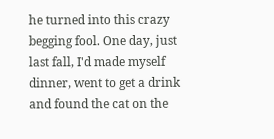he turned into this crazy begging fool. One day, just last fall, I'd made myself dinner, went to get a drink and found the cat on the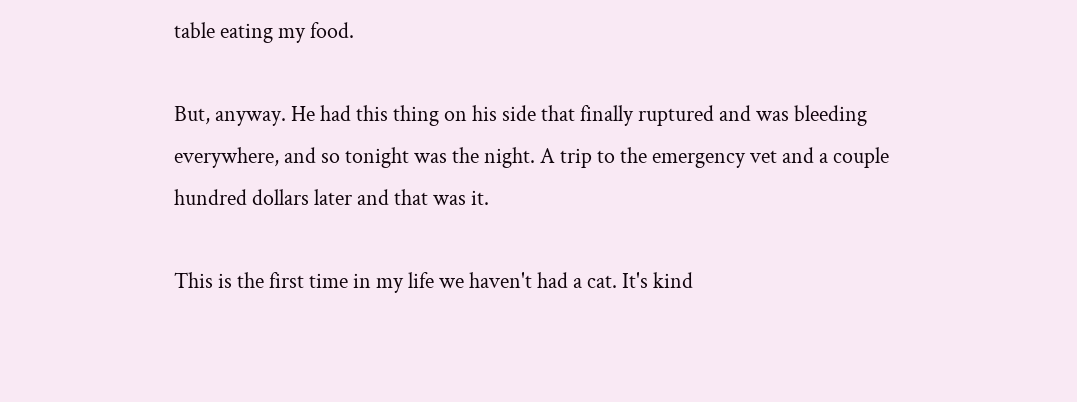table eating my food.

But, anyway. He had this thing on his side that finally ruptured and was bleeding everywhere, and so tonight was the night. A trip to the emergency vet and a couple hundred dollars later and that was it.

This is the first time in my life we haven't had a cat. It's kind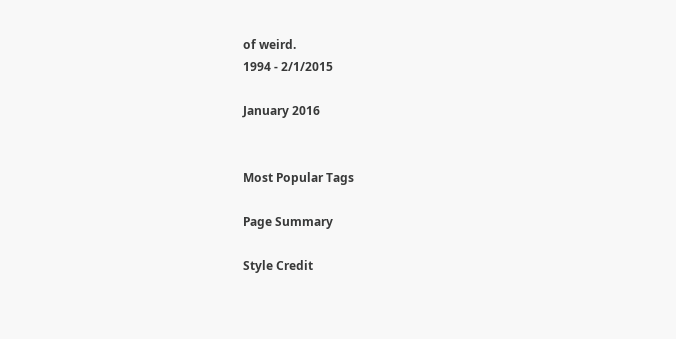of weird.
1994 - 2/1/2015

January 2016


Most Popular Tags

Page Summary

Style Credit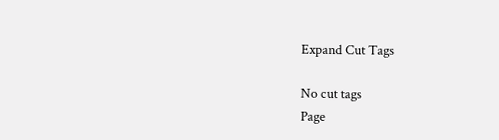Expand Cut Tags

No cut tags
Page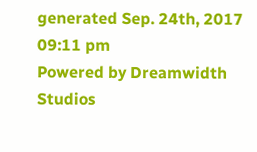generated Sep. 24th, 2017 09:11 pm
Powered by Dreamwidth Studios